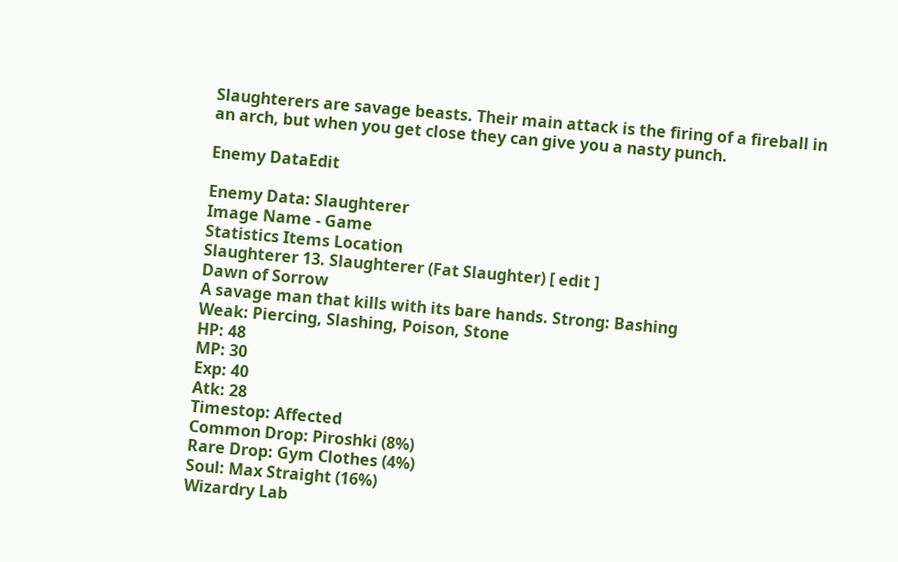Slaughterers are savage beasts. Their main attack is the firing of a fireball in an arch, but when you get close they can give you a nasty punch.

Enemy DataEdit

Enemy Data: Slaughterer
Image Name - Game
Statistics Items Location
Slaughterer 13. Slaughterer (Fat Slaughter) [ edit ]
Dawn of Sorrow
A savage man that kills with its bare hands. Strong: Bashing
Weak: Piercing, Slashing, Poison, Stone
HP: 48
MP: 30
Exp: 40
Atk: 28
Timestop: Affected
Common Drop: Piroshki (8%)
Rare Drop: Gym Clothes (4%)
Soul: Max Straight (16%)
Wizardry Lab